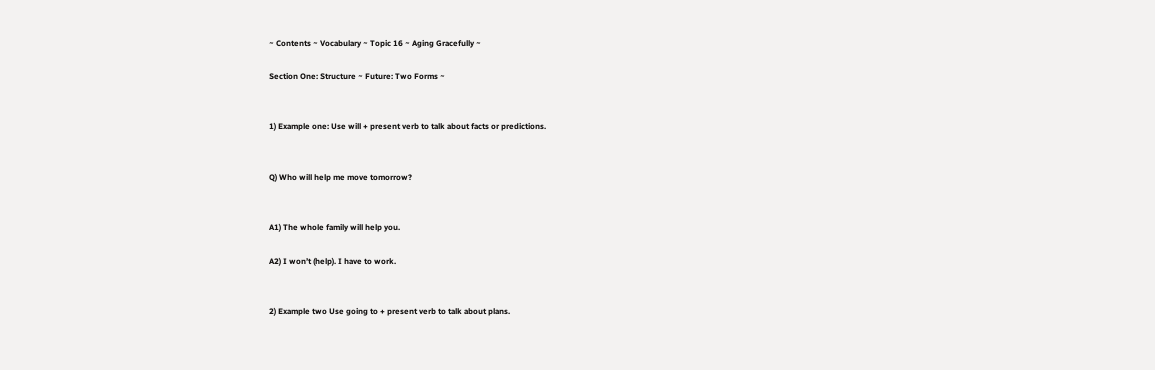~ Contents ~ Vocabulary ~ Topic 16 ~ Aging Gracefully ~

Section One: Structure ~ Future: Two Forms ~


1) Example one: Use will + present verb to talk about facts or predictions.


Q) Who will help me move tomorrow?


A1) The whole family will help you.

A2) I won’t (help). I have to work.


2) Example two Use going to + present verb to talk about plans.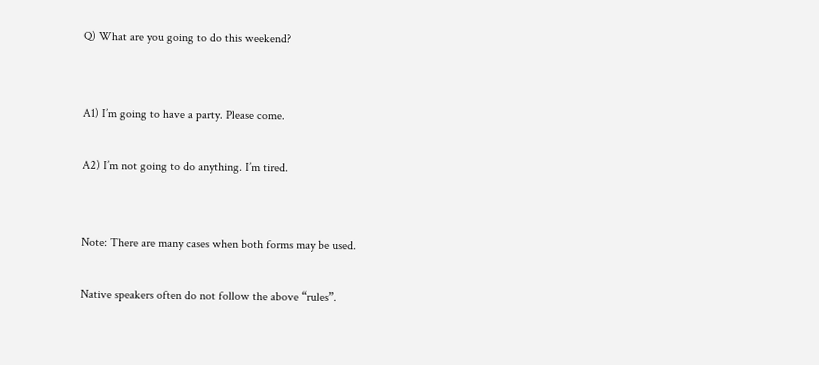Q) What are you going to do this weekend?


A1) I’m going to have a party. Please come.

A2) I’m not going to do anything. I’m tired.


Note: There are many cases when both forms may be used.

Native speakers often do not follow the above “rules”.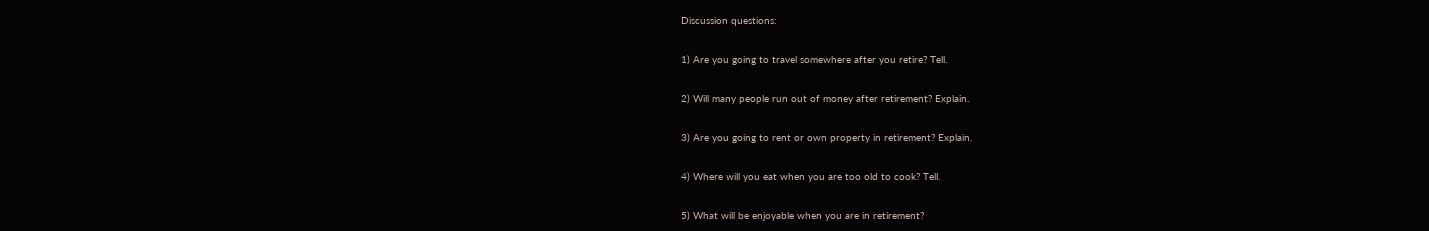Discussion questions:


1) Are you going to travel somewhere after you retire? Tell.


2) Will many people run out of money after retirement? Explain.


3) Are you going to rent or own property in retirement? Explain.


4) Where will you eat when you are too old to cook? Tell.


5) What will be enjoyable when you are in retirement?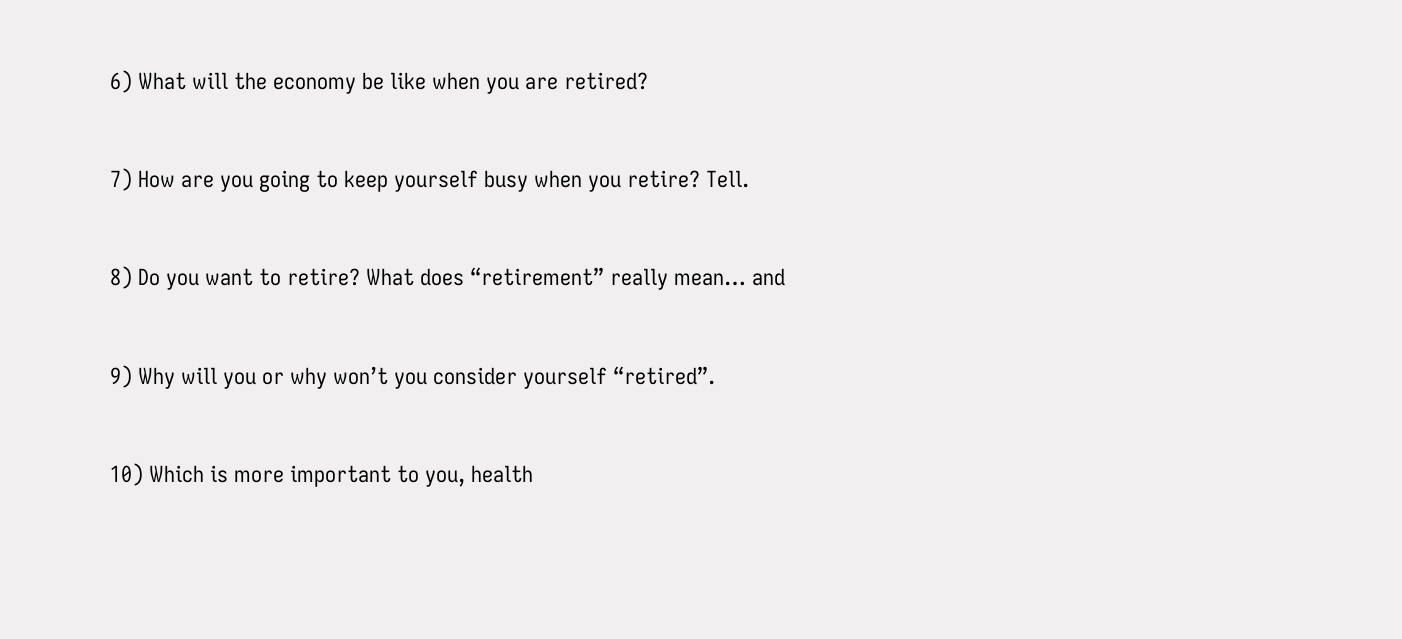6) What will the economy be like when you are retired?


7) How are you going to keep yourself busy when you retire? Tell.


8) Do you want to retire? What does “retirement” really mean… and


9) Why will you or why won’t you consider yourself “retired”.


10) Which is more important to you, health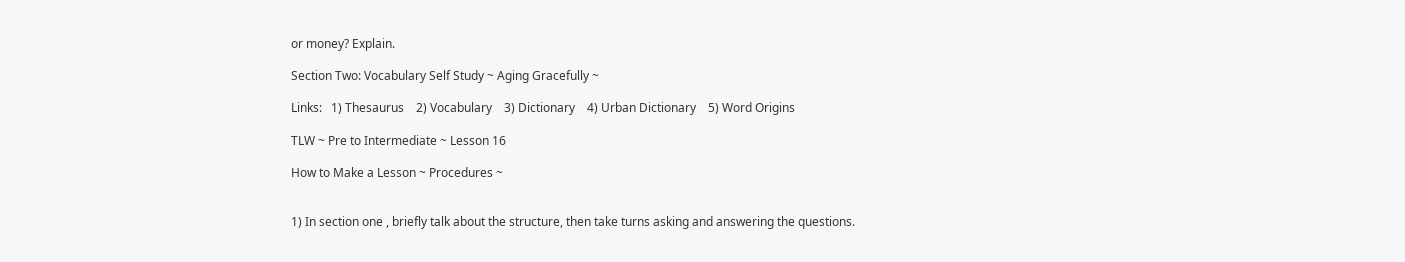or money? Explain.

Section Two: Vocabulary Self Study ~ Aging Gracefully ~

Links:   1) Thesaurus    2) Vocabulary    3) Dictionary    4) Urban Dictionary    5) Word Origins

TLW ~ Pre to Intermediate ~ Lesson 16

How to Make a Lesson ~ Procedures ~


1) In section one , briefly talk about the structure, then take turns asking and answering the questions.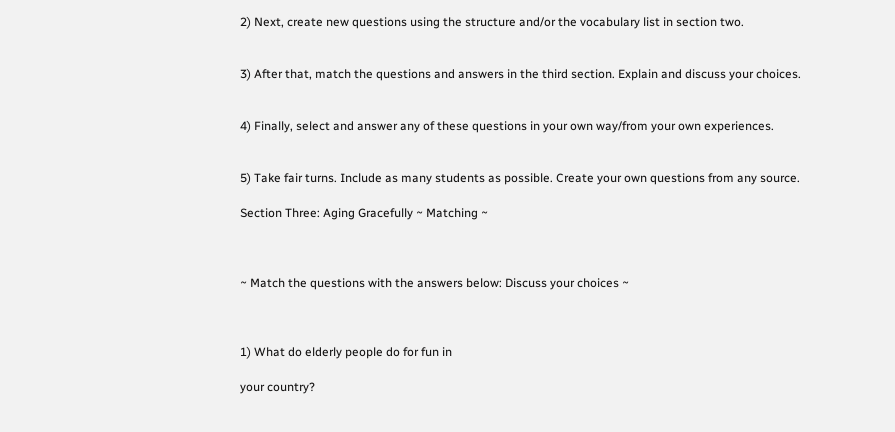2) Next, create new questions using the structure and/or the vocabulary list in section two.


3) After that, match the questions and answers in the third section. Explain and discuss your choices.


4) Finally, select and answer any of these questions in your own way/from your own experiences.


5) Take fair turns. Include as many students as possible. Create your own questions from any source.

Section Three: Aging Gracefully ~ Matching ~



~ Match the questions with the answers below: Discuss your choices ~



1) What do elderly people do for fun in

your country?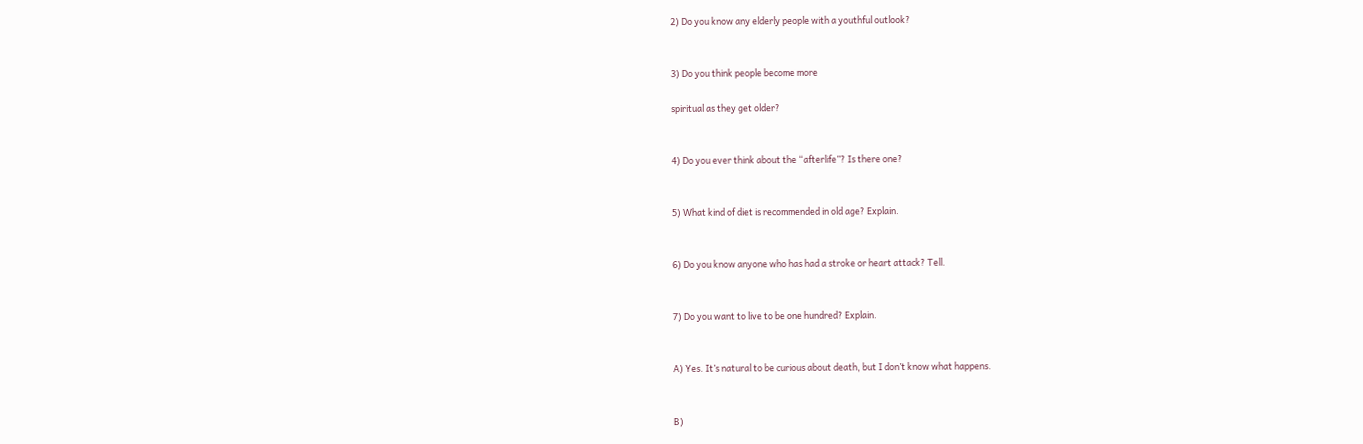2) Do you know any elderly people with a youthful outlook?


3) Do you think people become more

spiritual as they get older?


4) Do you ever think about the “afterlife”? Is there one?


5) What kind of diet is recommended in old age? Explain.


6) Do you know anyone who has had a stroke or heart attack? Tell.


7) Do you want to live to be one hundred? Explain.


A) Yes. It’s natural to be curious about death, but I don’t know what happens.


B)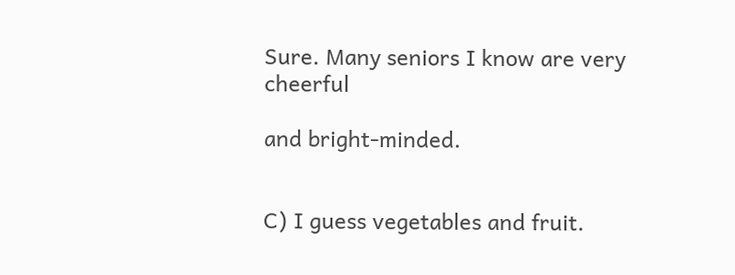Sure. Many seniors I know are very cheerful

and bright-minded.


C) I guess vegetables and fruit.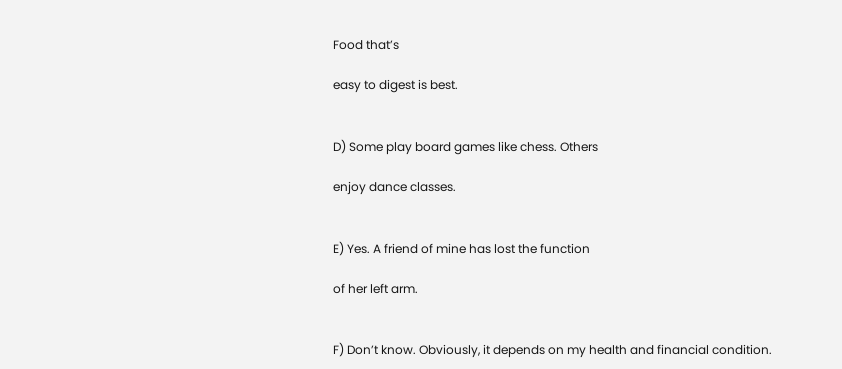Food that’s

easy to digest is best.


D) Some play board games like chess. Others

enjoy dance classes.


E) Yes. A friend of mine has lost the function

of her left arm.


F) Don’t know. Obviously, it depends on my health and financial condition.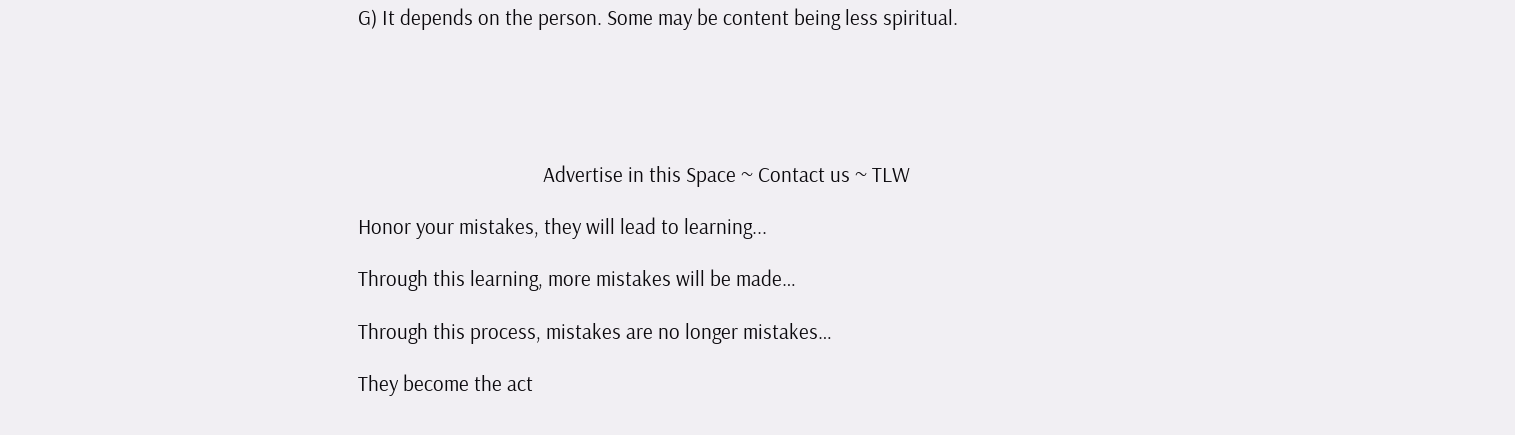G) It depends on the person. Some may be content being less spiritual.





                                     Advertise in this Space ~ Contact us ~ TLW

Honor your mistakes, they will lead to learning...

Through this learning, more mistakes will be made…

Through this process, mistakes are no longer mistakes…

They become the act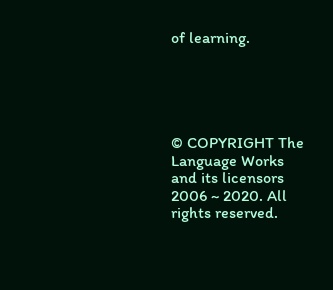of learning.





© COPYRIGHT The Language Works and its licensors 2006 ~ 2020. All rights reserved.